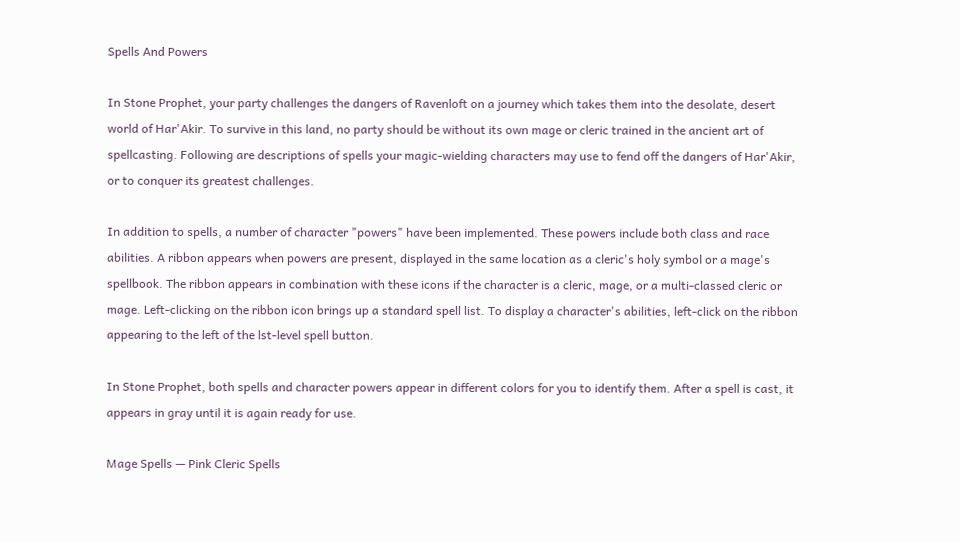Spells And Powers

In Stone Prophet, your party challenges the dangers of Ravenloft on a journey which takes them into the desolate, desert world of Har'Akir. To survive in this land, no party should be without its own mage or cleric trained in the ancient art of spellcasting. Following are descriptions of spells your magic-wielding characters may use to fend off the dangers of Har'Akir, or to conquer its greatest challenges.

In addition to spells, a number of character "powers" have been implemented. These powers include both class and race abilities. A ribbon appears when powers are present, displayed in the same location as a cleric's holy symbol or a mage's spellbook. The ribbon appears in combination with these icons if the character is a cleric, mage, or a multi-classed cleric or mage. Left-clicking on the ribbon icon brings up a standard spell list. To display a character's abilities, left-click on the ribbon appearing to the left of the lst-level spell button.

In Stone Prophet, both spells and character powers appear in different colors for you to identify them. After a spell is cast, it appears in gray until it is again ready for use.

Mage Spells — Pink Cleric Spells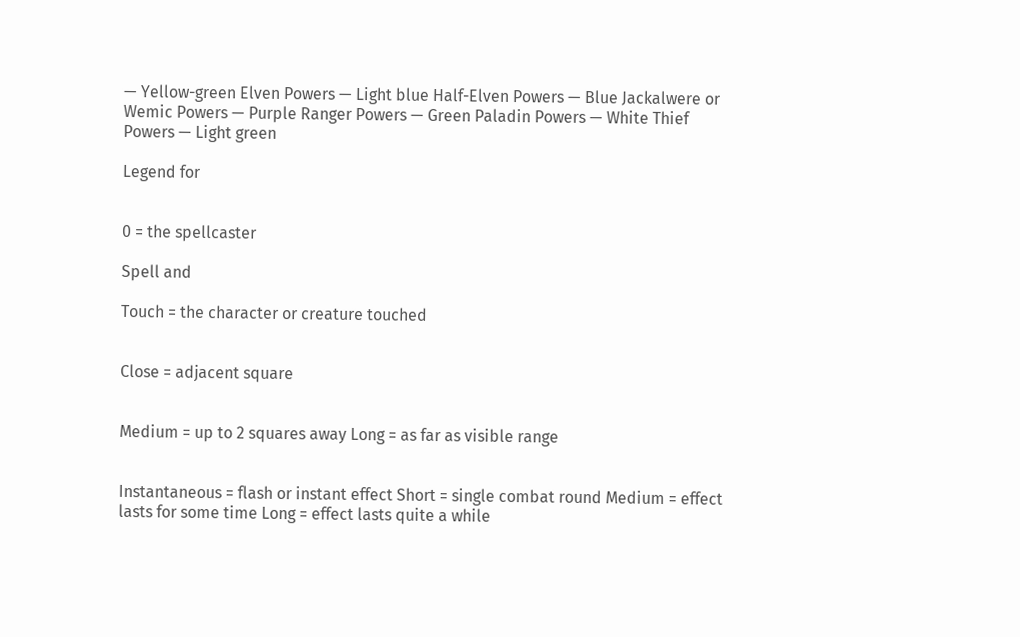— Yellow-green Elven Powers — Light blue Half-Elven Powers — Blue Jackalwere or Wemic Powers — Purple Ranger Powers — Green Paladin Powers — White Thief Powers — Light green

Legend for


0 = the spellcaster

Spell and

Touch = the character or creature touched


Close = adjacent square


Medium = up to 2 squares away Long = as far as visible range


Instantaneous = flash or instant effect Short = single combat round Medium = effect lasts for some time Long = effect lasts quite a while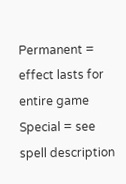Permanent = effect lasts for entire game Special = see spell description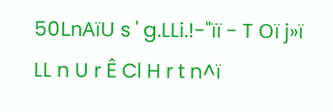50LnAïU s ' g.LLi.!-"ïï - T Oï j»ï LL n U r Ê Cl H r t n^ï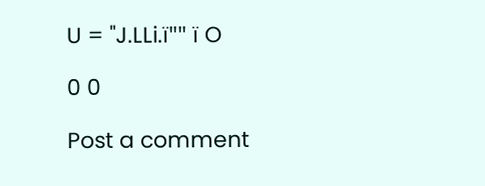U = "J.LLi.ï"" ï O

0 0

Post a comment